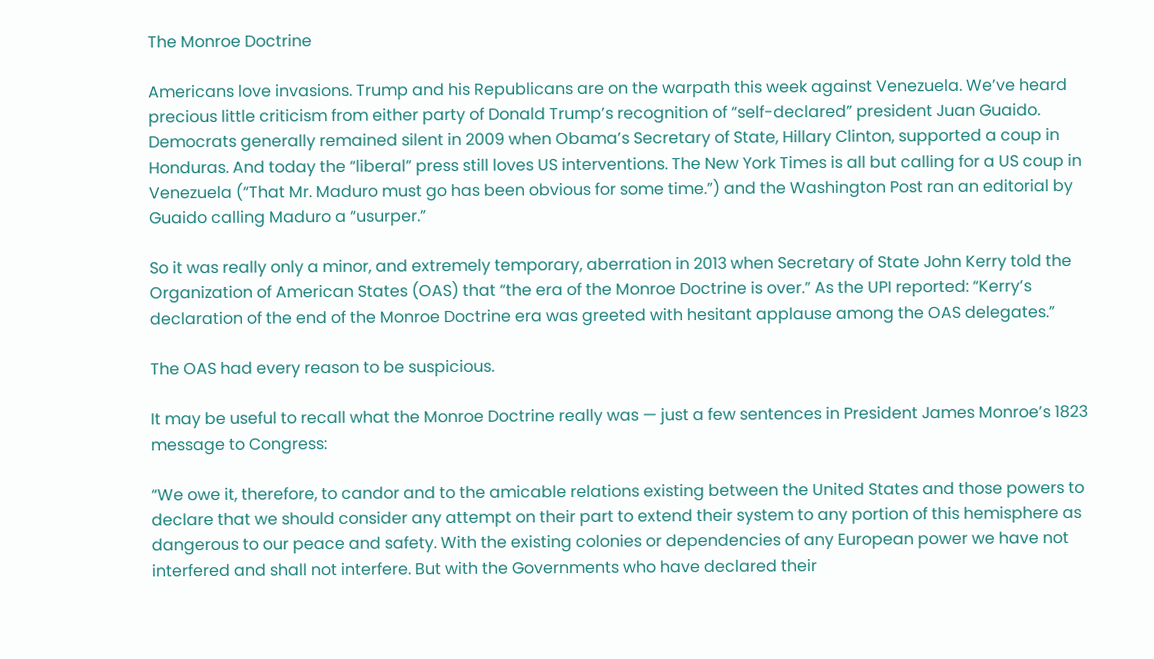The Monroe Doctrine

Americans love invasions. Trump and his Republicans are on the warpath this week against Venezuela. We’ve heard precious little criticism from either party of Donald Trump’s recognition of “self-declared” president Juan Guaido. Democrats generally remained silent in 2009 when Obama’s Secretary of State, Hillary Clinton, supported a coup in Honduras. And today the “liberal” press still loves US interventions. The New York Times is all but calling for a US coup in Venezuela (“That Mr. Maduro must go has been obvious for some time.”) and the Washington Post ran an editorial by Guaido calling Maduro a “usurper.”

So it was really only a minor, and extremely temporary, aberration in 2013 when Secretary of State John Kerry told the Organization of American States (OAS) that “the era of the Monroe Doctrine is over.” As the UPI reported: “Kerry’s declaration of the end of the Monroe Doctrine era was greeted with hesitant applause among the OAS delegates.”

The OAS had every reason to be suspicious.

It may be useful to recall what the Monroe Doctrine really was — just a few sentences in President James Monroe’s 1823 message to Congress:

“We owe it, therefore, to candor and to the amicable relations existing between the United States and those powers to declare that we should consider any attempt on their part to extend their system to any portion of this hemisphere as dangerous to our peace and safety. With the existing colonies or dependencies of any European power we have not interfered and shall not interfere. But with the Governments who have declared their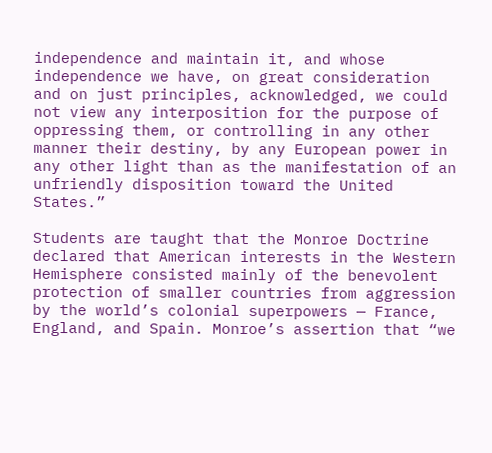independence and maintain it, and whose independence we have, on great consideration and on just principles, acknowledged, we could not view any interposition for the purpose of oppressing them, or controlling in any other manner their destiny, by any European power in any other light than as the manifestation of an unfriendly disposition toward the United States.”

Students are taught that the Monroe Doctrine declared that American interests in the Western Hemisphere consisted mainly of the benevolent protection of smaller countries from aggression by the world’s colonial superpowers — France, England, and Spain. Monroe’s assertion that “we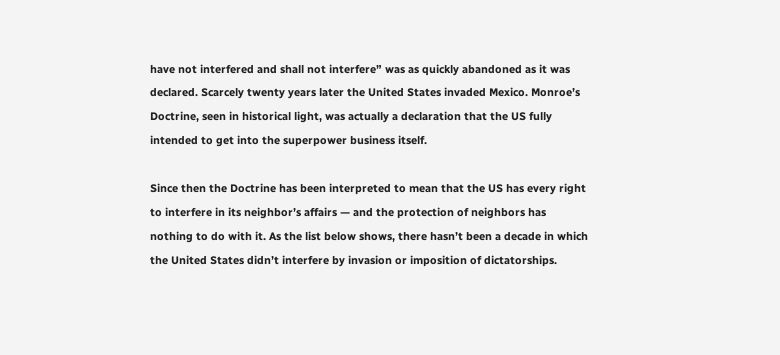have not interfered and shall not interfere” was as quickly abandoned as it was declared. Scarcely twenty years later the United States invaded Mexico. Monroe’s Doctrine, seen in historical light, was actually a declaration that the US fully intended to get into the superpower business itself.

Since then the Doctrine has been interpreted to mean that the US has every right to interfere in its neighbor’s affairs — and the protection of neighbors has nothing to do with it. As the list below shows, there hasn’t been a decade in which the United States didn’t interfere by invasion or imposition of dictatorships.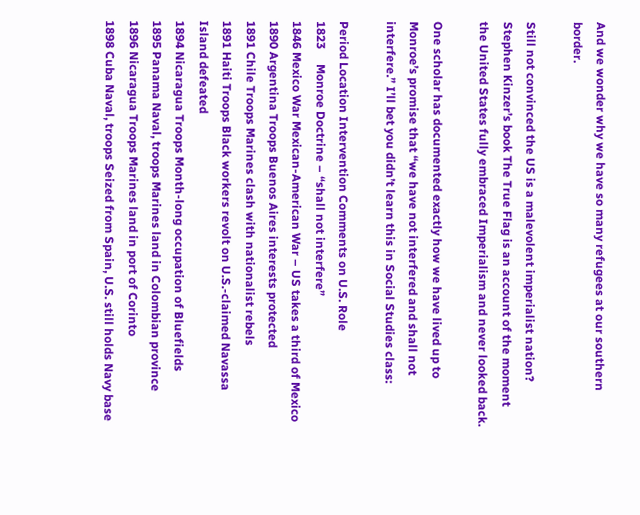And we wonder why we have so many refugees at our southern border.

Still not convinced the US is a malevolent imperialist nation? Stephen Kinzer’s book The True Flag is an account of the moment the United States fully embraced Imperialism and never looked back.

One scholar has documented exactly how we have lived up to Monroe’s promise that “we have not interfered and shall not interfere.” I’ll bet you didn’t learn this in Social Studies class:

Period Location Intervention Comments on U.S. Role
1823     Monroe Doctrine – “shall not interfere”
1846 Mexico War Mexican-American War – US takes a third of Mexico
1890 Argentina Troops Buenos Aires interests protected
1891 Chile Troops Marines clash with nationalist rebels
1891 Haiti Troops Black workers revolt on U.S.-claimed Navassa Island defeated
1894 Nicaragua Troops Month-long occupation of Bluefields
1895 Panama Naval, troops Marines land in Colombian province
1896 Nicaragua Troops Marines land in port of Corinto
1898 Cuba Naval, troops Seized from Spain, U.S. still holds Navy base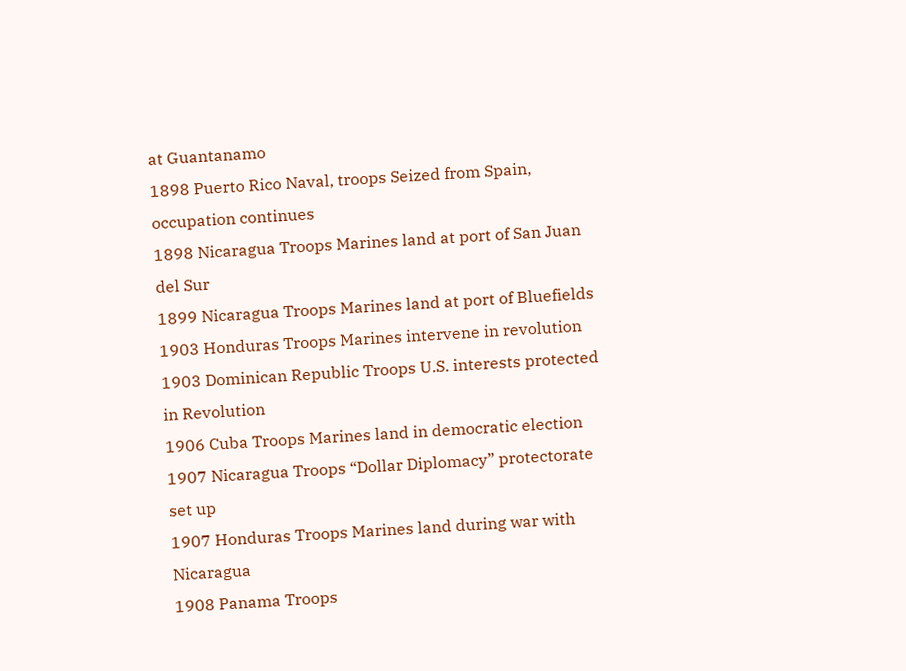at Guantanamo
1898 Puerto Rico Naval, troops Seized from Spain, occupation continues
1898 Nicaragua Troops Marines land at port of San Juan del Sur
1899 Nicaragua Troops Marines land at port of Bluefields
1903 Honduras Troops Marines intervene in revolution
1903 Dominican Republic Troops U.S. interests protected in Revolution
1906 Cuba Troops Marines land in democratic election
1907 Nicaragua Troops “Dollar Diplomacy” protectorate set up
1907 Honduras Troops Marines land during war with Nicaragua
1908 Panama Troops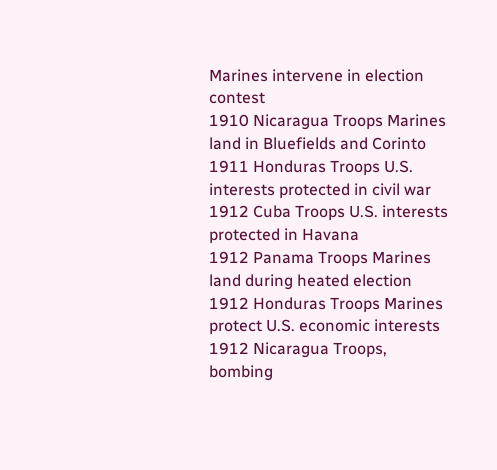Marines intervene in election contest
1910 Nicaragua Troops Marines land in Bluefields and Corinto
1911 Honduras Troops U.S. interests protected in civil war
1912 Cuba Troops U.S. interests protected in Havana
1912 Panama Troops Marines land during heated election
1912 Honduras Troops Marines protect U.S. economic interests
1912 Nicaragua Troops, bombing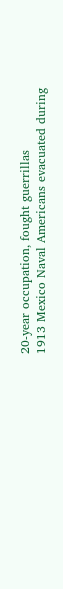20-year occupation, fought guerrillas
1913 Mexico Naval Americans evacuated during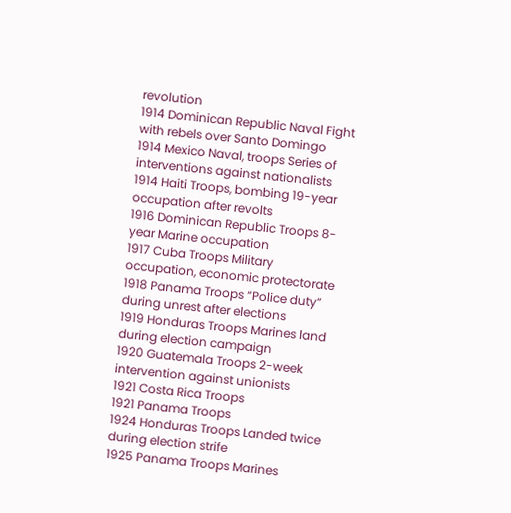revolution
1914 Dominican Republic Naval Fight with rebels over Santo Domingo
1914 Mexico Naval, troops Series of interventions against nationalists
1914 Haiti Troops, bombing 19-year occupation after revolts
1916 Dominican Republic Troops 8-year Marine occupation
1917 Cuba Troops Military occupation, economic protectorate
1918 Panama Troops “Police duty” during unrest after elections
1919 Honduras Troops Marines land during election campaign
1920 Guatemala Troops 2-week intervention against unionists
1921 Costa Rica Troops
1921 Panama Troops
1924 Honduras Troops Landed twice during election strife
1925 Panama Troops Marines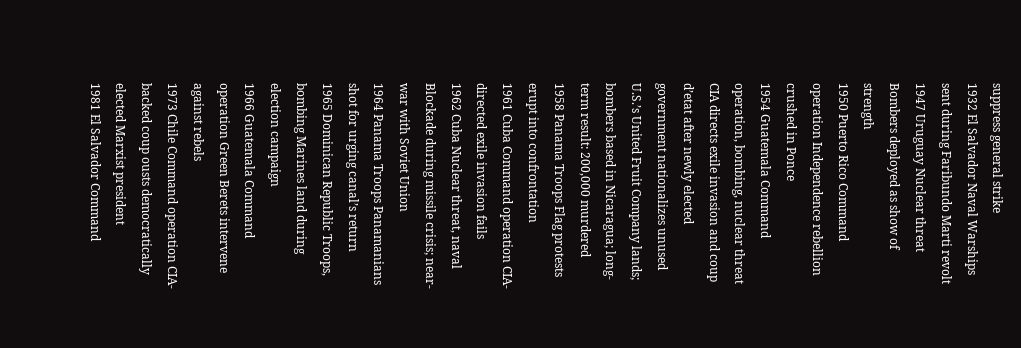suppress general strike
1932 El Salvador Naval Warships sent during Faribundo Marti revolt
1947 Uruguay Nuclear threat Bombers deployed as show of strength
1950 Puerto Rico Command operation Independence rebellion crushed in Ponce
1954 Guatemala Command operation, bombing, nuclear threat CIA directs exile invasion and coup d’etat after newly elected government nationalizes unused U.S.’s United Fruit Company lands; bombers based in Nicaragua; long-term result: 200,000 murdered
1958 Panama Troops Flag protests erupt into confrontation
1961 Cuba Command operation CIA-directed exile invasion fails
1962 Cuba Nuclear threat, naval Blockade during missile crisis; near-war with Soviet Union
1964 Panama Troops Panamanians shot for urging canal’s return
1965 Dominican Republic Troops, bombing Marines land during election campaign
1966 Guatemala Command operation Green Berets intervene against rebels
1973 Chile Command operation CIA-backed coup ousts democratically elected Marxist president
1981 El Salvador Command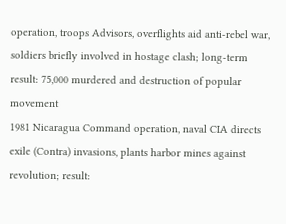operation, troops Advisors, overflights aid anti-rebel war, soldiers briefly involved in hostage clash; long-term result: 75,000 murdered and destruction of popular movement
1981 Nicaragua Command operation, naval CIA directs exile (Contra) invasions, plants harbor mines against revolution; result: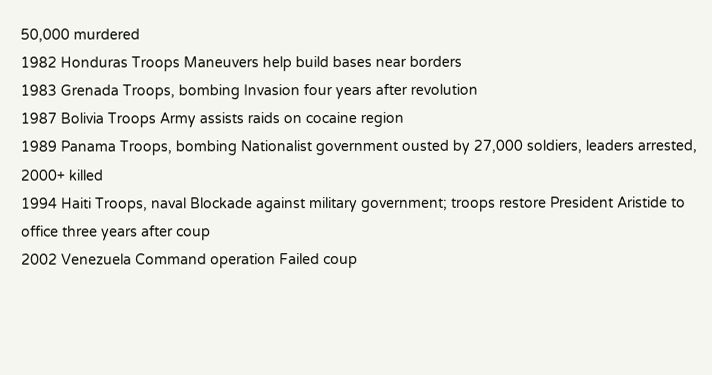50,000 murdered
1982 Honduras Troops Maneuvers help build bases near borders
1983 Grenada Troops, bombing Invasion four years after revolution
1987 Bolivia Troops Army assists raids on cocaine region
1989 Panama Troops, bombing Nationalist government ousted by 27,000 soldiers, leaders arrested, 2000+ killed
1994 Haiti Troops, naval Blockade against military government; troops restore President Aristide to office three years after coup
2002 Venezuela Command operation Failed coup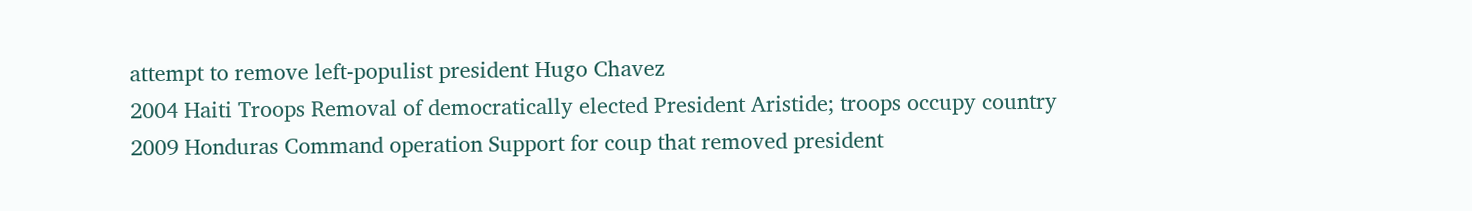attempt to remove left-populist president Hugo Chavez
2004 Haiti Troops Removal of democratically elected President Aristide; troops occupy country
2009 Honduras Command operation Support for coup that removed president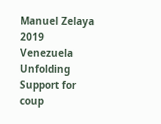Manuel Zelaya
2019 Venezuela Unfolding Support for coup